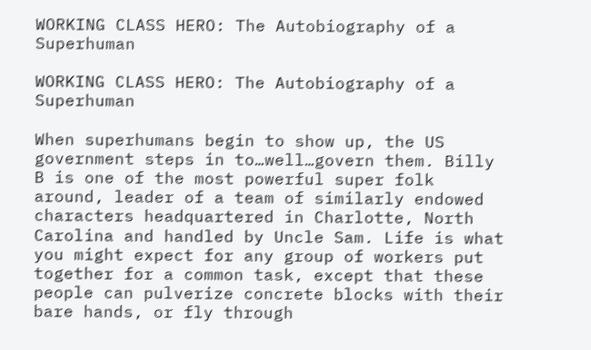WORKING CLASS HERO: The Autobiography of a Superhuman

WORKING CLASS HERO: The Autobiography of a Superhuman

When superhumans begin to show up, the US government steps in to…well…govern them. Billy B is one of the most powerful super folk around, leader of a team of similarly endowed characters headquartered in Charlotte, North Carolina and handled by Uncle Sam. Life is what you might expect for any group of workers put together for a common task, except that these people can pulverize concrete blocks with their bare hands, or fly through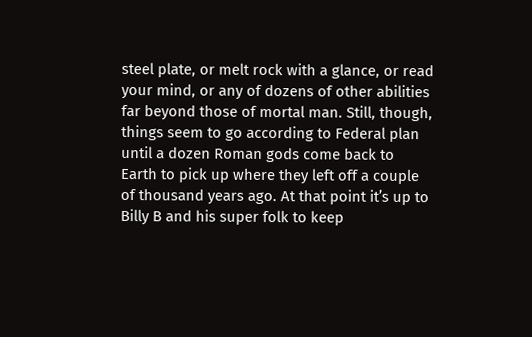steel plate, or melt rock with a glance, or read your mind, or any of dozens of other abilities far beyond those of mortal man. Still, though, things seem to go according to Federal plan until a dozen Roman gods come back to Earth to pick up where they left off a couple of thousand years ago. At that point it’s up to Billy B and his super folk to keep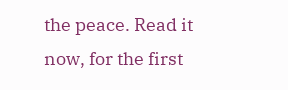the peace. Read it now, for the first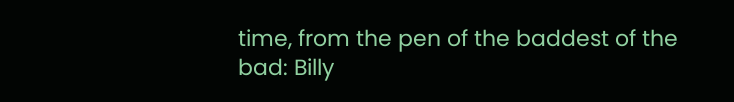time, from the pen of the baddest of the bad: Billy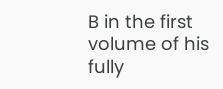B in the first volume of his fully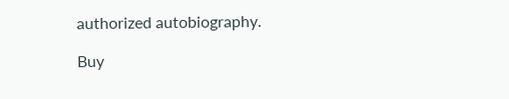authorized autobiography.

Buy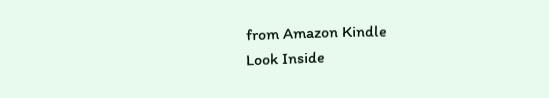from Amazon Kindle
Look Inside